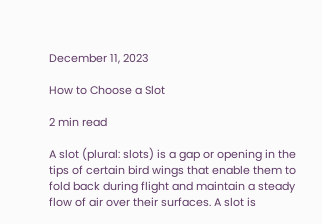December 11, 2023

How to Choose a Slot

2 min read

A slot (plural: slots) is a gap or opening in the tips of certain bird wings that enable them to fold back during flight and maintain a steady flow of air over their surfaces. A slot is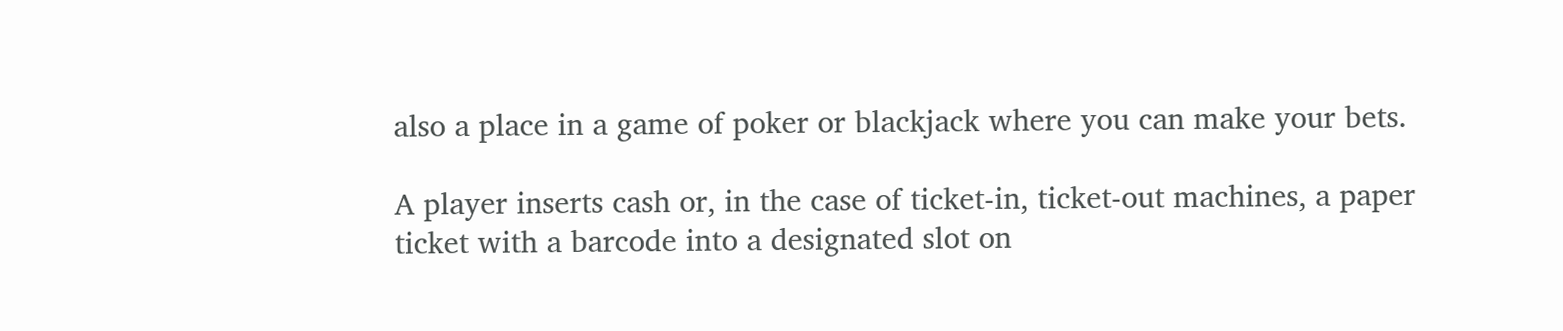also a place in a game of poker or blackjack where you can make your bets.

A player inserts cash or, in the case of ticket-in, ticket-out machines, a paper ticket with a barcode into a designated slot on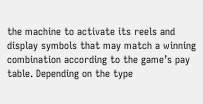the machine to activate its reels and display symbols that may match a winning combination according to the game’s pay table. Depending on the type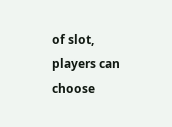of slot, players can choose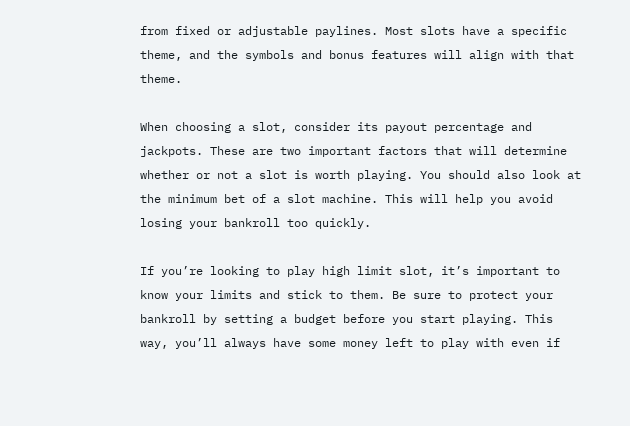from fixed or adjustable paylines. Most slots have a specific theme, and the symbols and bonus features will align with that theme.

When choosing a slot, consider its payout percentage and jackpots. These are two important factors that will determine whether or not a slot is worth playing. You should also look at the minimum bet of a slot machine. This will help you avoid losing your bankroll too quickly.

If you’re looking to play high limit slot, it’s important to know your limits and stick to them. Be sure to protect your bankroll by setting a budget before you start playing. This way, you’ll always have some money left to play with even if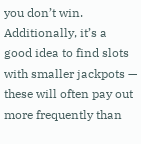you don’t win. Additionally, it’s a good idea to find slots with smaller jackpots — these will often pay out more frequently than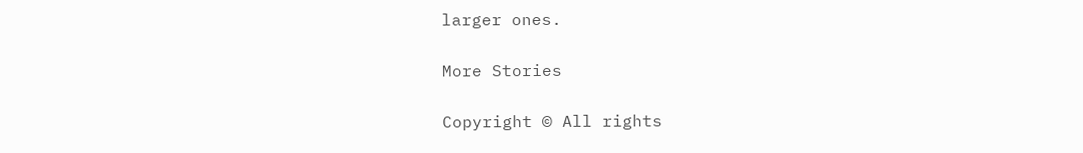larger ones.

More Stories

Copyright © All rights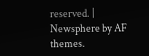reserved. | Newsphere by AF themes.